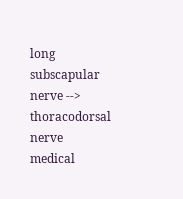long subscapular nerve -->
thoracodorsal nerve
medical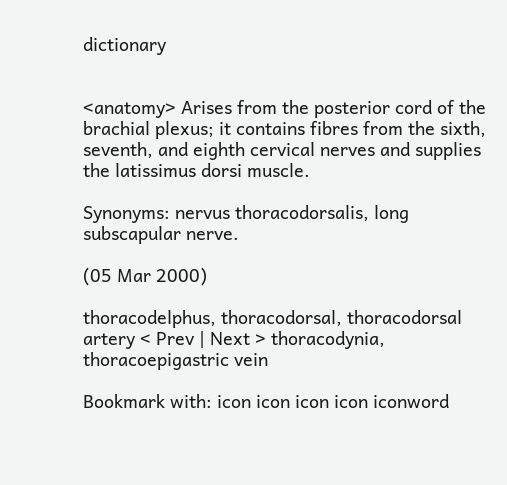dictionary


<anatomy> Arises from the posterior cord of the brachial plexus; it contains fibres from the sixth, seventh, and eighth cervical nerves and supplies the latissimus dorsi muscle.

Synonyms: nervus thoracodorsalis, long subscapular nerve.

(05 Mar 2000)

thoracodelphus, thoracodorsal, thoracodorsal artery < Prev | Next > thoracodynia, thoracoepigastric vein

Bookmark with: icon icon icon icon iconword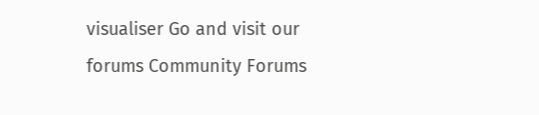visualiser Go and visit our forums Community Forums